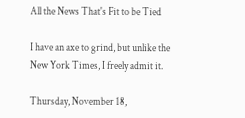All the News That's Fit to be Tied

I have an axe to grind, but unlike the New York Times, I freely admit it.

Thursday, November 18,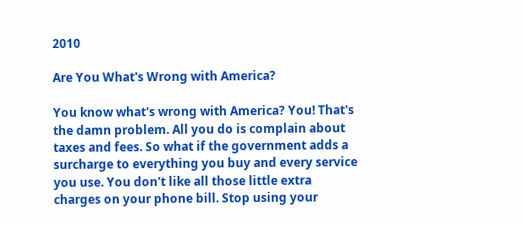2010

Are You What's Wrong with America?

You know what's wrong with America? You! That's the damn problem. All you do is complain about taxes and fees. So what if the government adds a surcharge to everything you buy and every service you use. You don't like all those little extra charges on your phone bill. Stop using your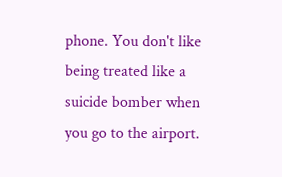phone. You don't like being treated like a suicide bomber when you go to the airport.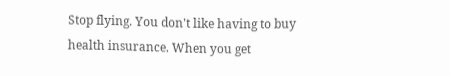Stop flying. You don't like having to buy health insurance. When you get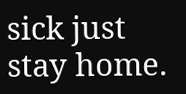sick just stay home.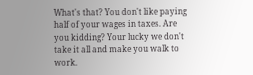What's that? You don't like paying half of your wages in taxes. Are you kidding? Your lucky we don't take it all and make you walk to work.